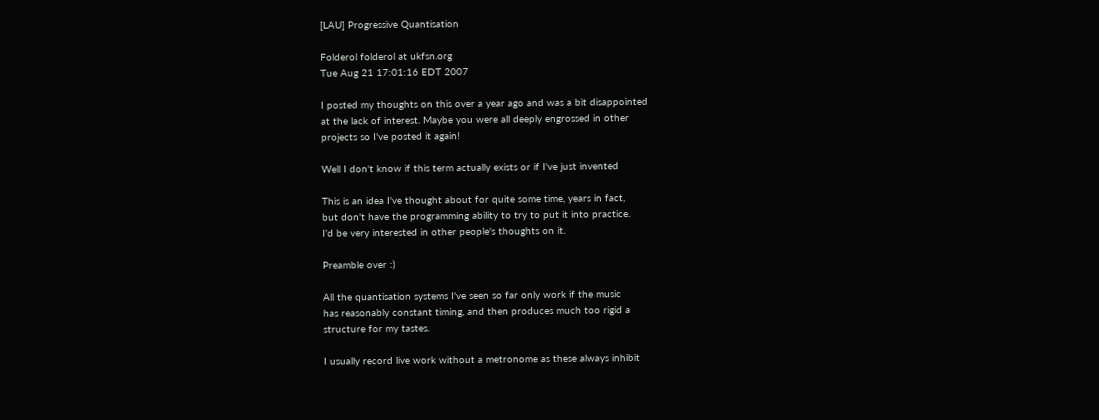[LAU] Progressive Quantisation

Folderol folderol at ukfsn.org
Tue Aug 21 17:01:16 EDT 2007

I posted my thoughts on this over a year ago and was a bit disappointed
at the lack of interest. Maybe you were all deeply engrossed in other
projects so I've posted it again!

Well I don't know if this term actually exists or if I've just invented

This is an idea I've thought about for quite some time, years in fact,
but don't have the programming ability to try to put it into practice.
I'd be very interested in other people's thoughts on it.

Preamble over :)

All the quantisation systems I've seen so far only work if the music
has reasonably constant timing, and then produces much too rigid a
structure for my tastes.

I usually record live work without a metronome as these always inhibit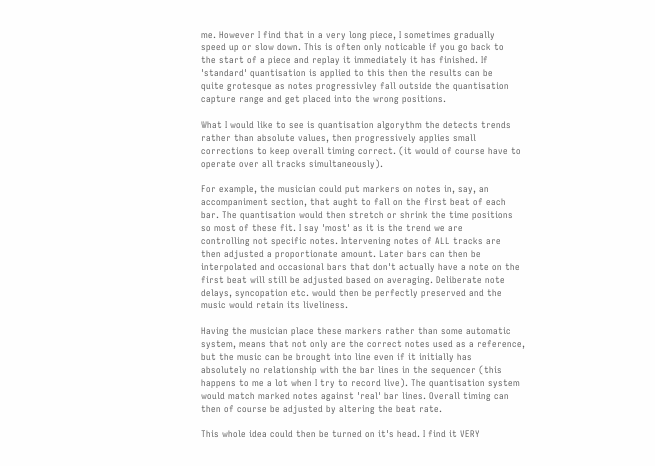me. However I find that in a very long piece, I sometimes gradually
speed up or slow down. This is often only noticable if you go back to
the start of a piece and replay it immediately it has finished. If
'standard' quantisation is applied to this then the results can be
quite grotesque as notes progressivley fall outside the quantisation
capture range and get placed into the wrong positions.

What I would like to see is quantisation algorythm the detects trends
rather than absolute values, then progressively applies small
corrections to keep overall timing correct. (it would of course have to
operate over all tracks simultaneously).

For example, the musician could put markers on notes in, say, an
accompaniment section, that aught to fall on the first beat of each
bar. The quantisation would then stretch or shrink the time positions
so most of these fit. I say 'most' as it is the trend we are
controlling not specific notes. Intervening notes of ALL tracks are
then adjusted a proportionate amount. Later bars can then be
interpolated and occasional bars that don't actually have a note on the
first beat will still be adjusted based on averaging. Deliberate note
delays, syncopation etc. would then be perfectly preserved and the
music would retain its liveliness.

Having the musician place these markers rather than some automatic
system, means that not only are the correct notes used as a reference,
but the music can be brought into line even if it initially has
absolutely no relationship with the bar lines in the sequencer (this
happens to me a lot when I try to record live). The quantisation system
would match marked notes against 'real' bar lines. Overall timing can
then of course be adjusted by altering the beat rate.

This whole idea could then be turned on it's head. I find it VERY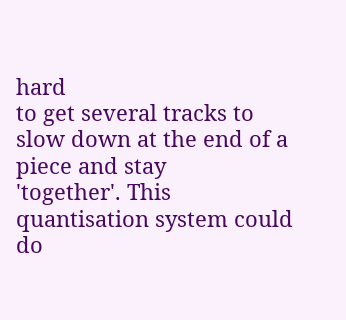hard
to get several tracks to slow down at the end of a piece and stay
'together'. This quantisation system could do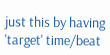just this by having
'target' time/beat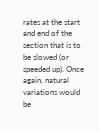rates at the start and end of the section that is to
be slowed (or speeded up). Once again, natural variations would be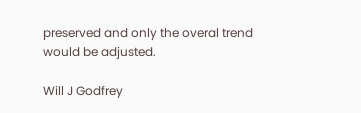preserved and only the overal trend would be adjusted.

Will J Godfrey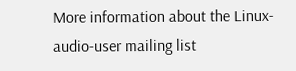More information about the Linux-audio-user mailing list